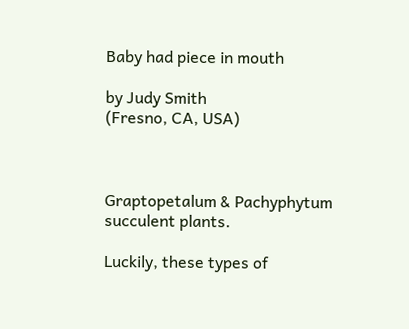Baby had piece in mouth

by Judy Smith
(Fresno, CA, USA)



Graptopetalum & Pachyphytum succulent plants.

Luckily, these types of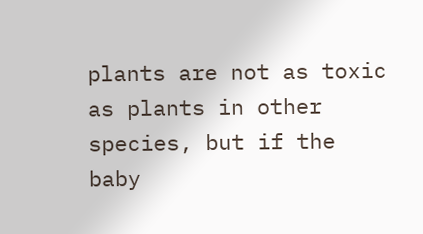plants are not as toxic as plants in other species, but if the baby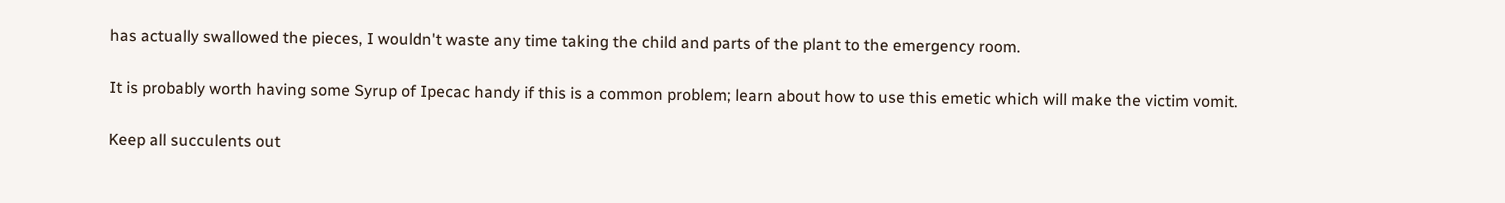has actually swallowed the pieces, I wouldn't waste any time taking the child and parts of the plant to the emergency room.

It is probably worth having some Syrup of Ipecac handy if this is a common problem; learn about how to use this emetic which will make the victim vomit.

Keep all succulents out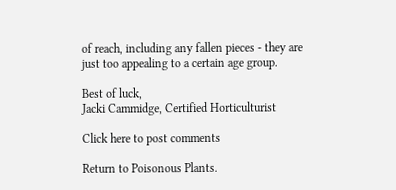of reach, including any fallen pieces - they are just too appealing to a certain age group.

Best of luck,
Jacki Cammidge, Certified Horticulturist

Click here to post comments

Return to Poisonous Plants.